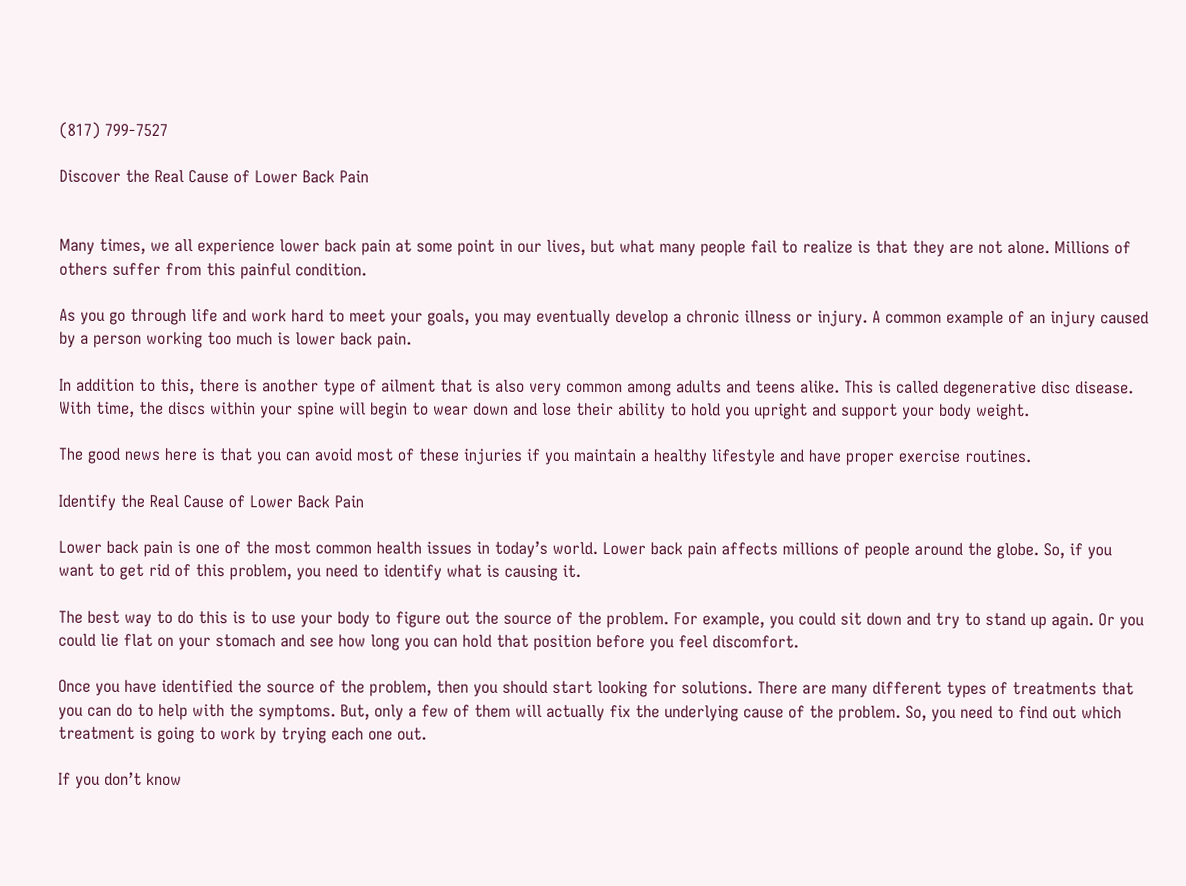(817) 799-7527

Discover the Real Cause of Lower Back Pain


Many times, we all experience lower back pain at some point in our lives, but what many people fail to realize is that they are not alone. Millions of others suffer from this painful condition.

As you go through life and work hard to meet your goals, you may eventually develop a chronic illness or injury. A common example of an injury caused by a person working too much is lower back pain.

In addition to this, there is another type of ailment that is also very common among adults and teens alike. This is called degenerative disc disease. With time, the discs within your spine will begin to wear down and lose their ability to hold you upright and support your body weight.

The good news here is that you can avoid most of these injuries if you maintain a healthy lifestyle and have proper exercise routines.

Identify the Real Cause of Lower Back Pain

Lower back pain is one of the most common health issues in today’s world. Lower back pain affects millions of people around the globe. So, if you want to get rid of this problem, you need to identify what is causing it.

The best way to do this is to use your body to figure out the source of the problem. For example, you could sit down and try to stand up again. Or you could lie flat on your stomach and see how long you can hold that position before you feel discomfort.

Once you have identified the source of the problem, then you should start looking for solutions. There are many different types of treatments that you can do to help with the symptoms. But, only a few of them will actually fix the underlying cause of the problem. So, you need to find out which treatment is going to work by trying each one out.

If you don’t know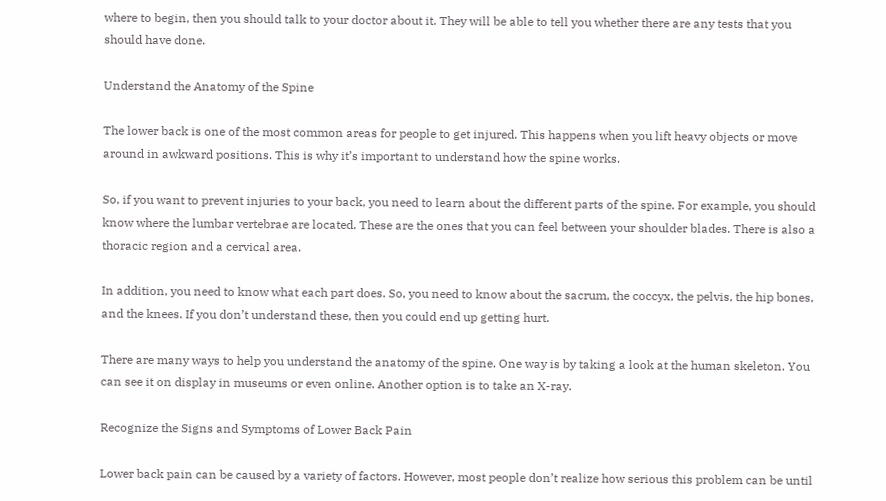where to begin, then you should talk to your doctor about it. They will be able to tell you whether there are any tests that you should have done.

Understand the Anatomy of the Spine

The lower back is one of the most common areas for people to get injured. This happens when you lift heavy objects or move around in awkward positions. This is why it’s important to understand how the spine works.

So, if you want to prevent injuries to your back, you need to learn about the different parts of the spine. For example, you should know where the lumbar vertebrae are located. These are the ones that you can feel between your shoulder blades. There is also a thoracic region and a cervical area.

In addition, you need to know what each part does. So, you need to know about the sacrum, the coccyx, the pelvis, the hip bones, and the knees. If you don’t understand these, then you could end up getting hurt.

There are many ways to help you understand the anatomy of the spine. One way is by taking a look at the human skeleton. You can see it on display in museums or even online. Another option is to take an X-ray.

Recognize the Signs and Symptoms of Lower Back Pain

Lower back pain can be caused by a variety of factors. However, most people don’t realize how serious this problem can be until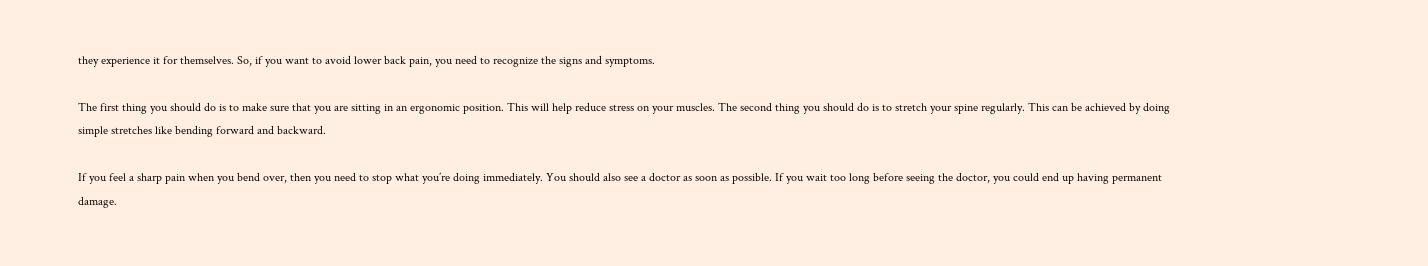they experience it for themselves. So, if you want to avoid lower back pain, you need to recognize the signs and symptoms.

The first thing you should do is to make sure that you are sitting in an ergonomic position. This will help reduce stress on your muscles. The second thing you should do is to stretch your spine regularly. This can be achieved by doing simple stretches like bending forward and backward.

If you feel a sharp pain when you bend over, then you need to stop what you’re doing immediately. You should also see a doctor as soon as possible. If you wait too long before seeing the doctor, you could end up having permanent damage.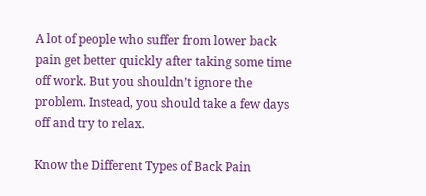A lot of people who suffer from lower back pain get better quickly after taking some time off work. But you shouldn’t ignore the problem. Instead, you should take a few days off and try to relax.

Know the Different Types of Back Pain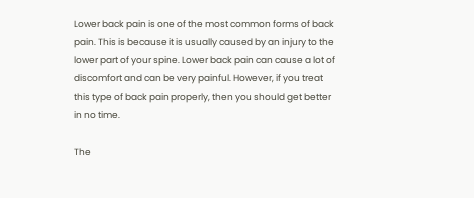Lower back pain is one of the most common forms of back pain. This is because it is usually caused by an injury to the lower part of your spine. Lower back pain can cause a lot of discomfort and can be very painful. However, if you treat this type of back pain properly, then you should get better in no time.

The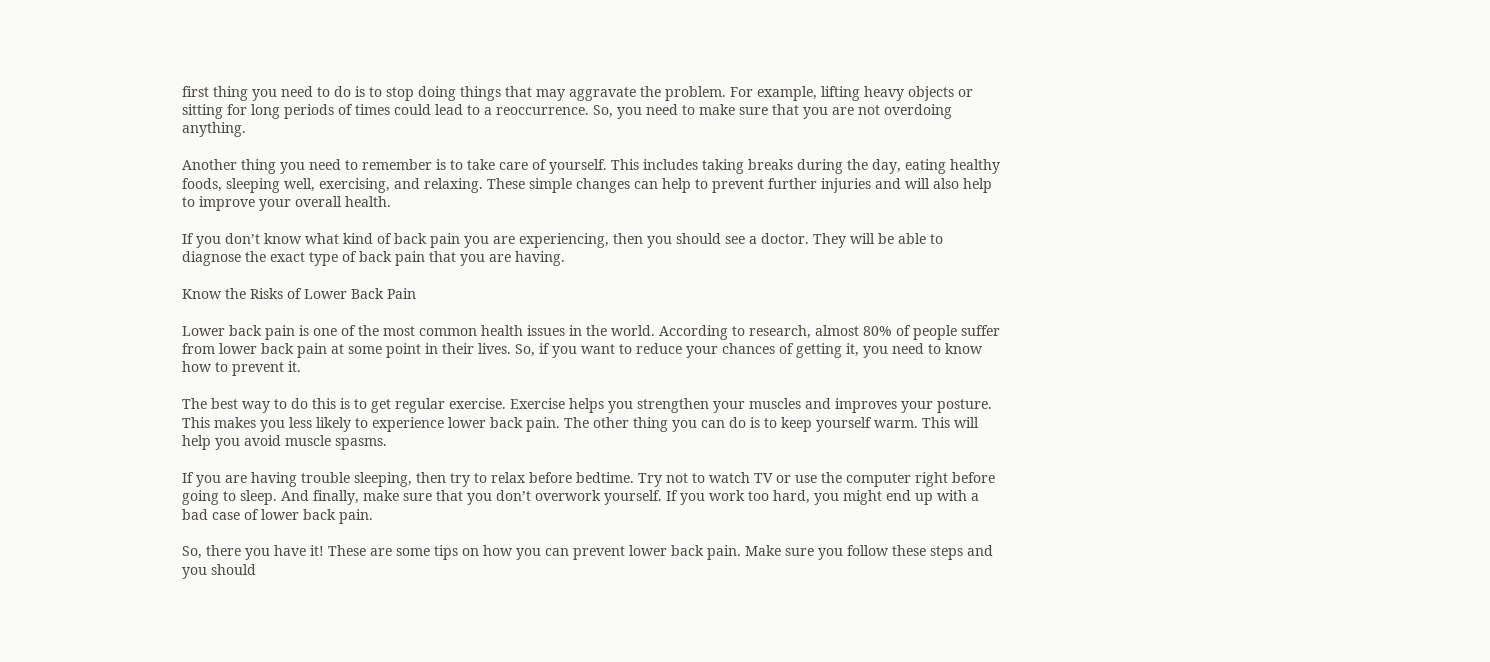first thing you need to do is to stop doing things that may aggravate the problem. For example, lifting heavy objects or sitting for long periods of times could lead to a reoccurrence. So, you need to make sure that you are not overdoing anything.

Another thing you need to remember is to take care of yourself. This includes taking breaks during the day, eating healthy foods, sleeping well, exercising, and relaxing. These simple changes can help to prevent further injuries and will also help to improve your overall health.

If you don’t know what kind of back pain you are experiencing, then you should see a doctor. They will be able to diagnose the exact type of back pain that you are having.

Know the Risks of Lower Back Pain

Lower back pain is one of the most common health issues in the world. According to research, almost 80% of people suffer from lower back pain at some point in their lives. So, if you want to reduce your chances of getting it, you need to know how to prevent it.

The best way to do this is to get regular exercise. Exercise helps you strengthen your muscles and improves your posture. This makes you less likely to experience lower back pain. The other thing you can do is to keep yourself warm. This will help you avoid muscle spasms.

If you are having trouble sleeping, then try to relax before bedtime. Try not to watch TV or use the computer right before going to sleep. And finally, make sure that you don’t overwork yourself. If you work too hard, you might end up with a bad case of lower back pain.

So, there you have it! These are some tips on how you can prevent lower back pain. Make sure you follow these steps and you should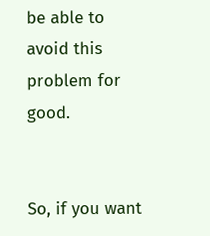be able to avoid this problem for good.


So, if you want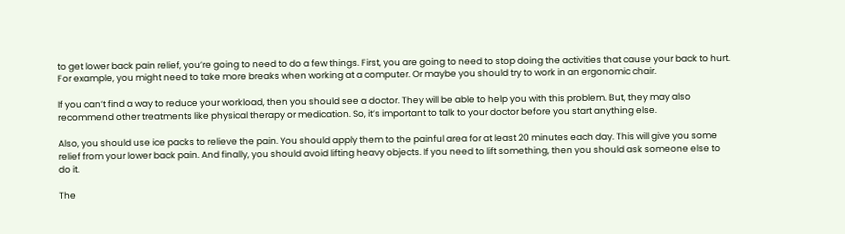to get lower back pain relief, you’re going to need to do a few things. First, you are going to need to stop doing the activities that cause your back to hurt. For example, you might need to take more breaks when working at a computer. Or maybe you should try to work in an ergonomic chair.

If you can’t find a way to reduce your workload, then you should see a doctor. They will be able to help you with this problem. But, they may also recommend other treatments like physical therapy or medication. So, it’s important to talk to your doctor before you start anything else.

Also, you should use ice packs to relieve the pain. You should apply them to the painful area for at least 20 minutes each day. This will give you some relief from your lower back pain. And finally, you should avoid lifting heavy objects. If you need to lift something, then you should ask someone else to do it.

The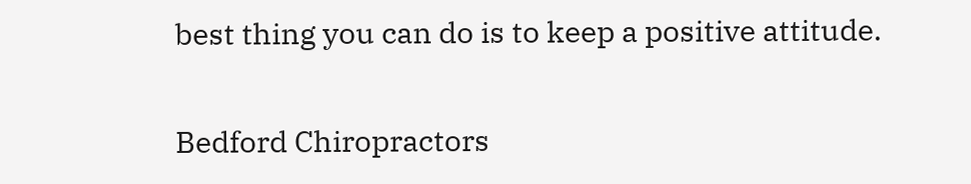best thing you can do is to keep a positive attitude.

Bedford Chiropractors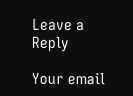Leave a Reply

Your email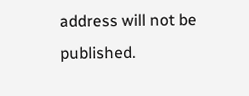address will not be published.